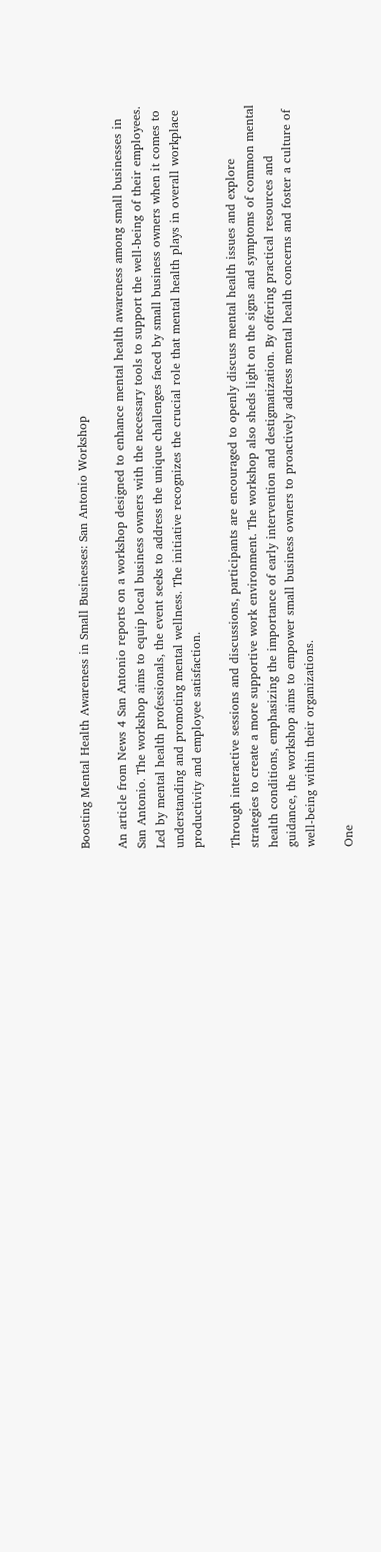Boosting Mental Health Awareness in Small Businesses: San Antonio Workshop

An article from News 4 San Antonio reports on a workshop designed to enhance mental health awareness among small businesses in San Antonio. The workshop aims to equip local business owners with the necessary tools to support the well-being of their employees. Led by mental health professionals, the event seeks to address the unique challenges faced by small business owners when it comes to understanding and promoting mental wellness. The initiative recognizes the crucial role that mental health plays in overall workplace productivity and employee satisfaction.

Through interactive sessions and discussions, participants are encouraged to openly discuss mental health issues and explore strategies to create a more supportive work environment. The workshop also sheds light on the signs and symptoms of common mental health conditions, emphasizing the importance of early intervention and destigmatization. By offering practical resources and guidance, the workshop aims to empower small business owners to proactively address mental health concerns and foster a culture of well-being within their organizations.

One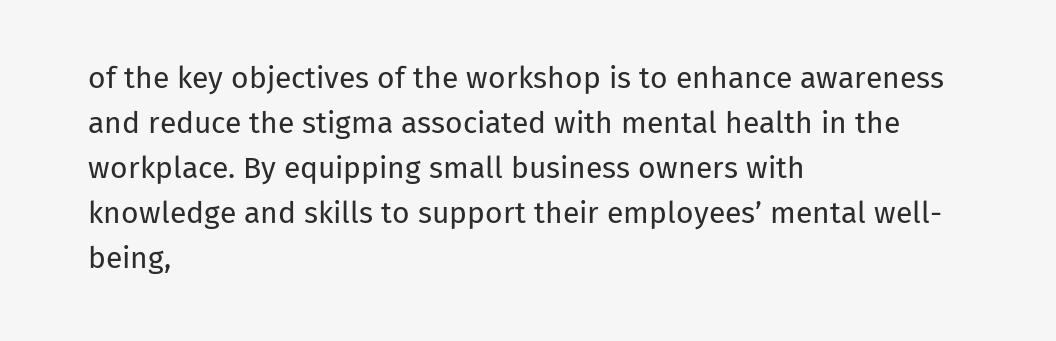of the key objectives of the workshop is to enhance awareness and reduce the stigma associated with mental health in the workplace. By equipping small business owners with knowledge and skills to support their employees’ mental well-being,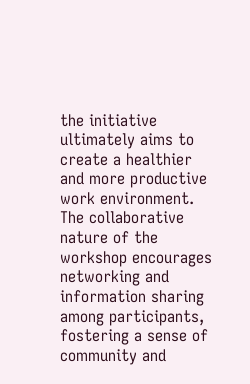the initiative ultimately aims to create a healthier and more productive work environment. The collaborative nature of the workshop encourages networking and information sharing among participants, fostering a sense of community and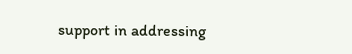support in addressing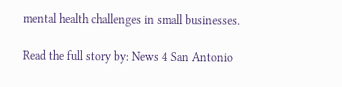mental health challenges in small businesses.

Read the full story by: News 4 San Antonio